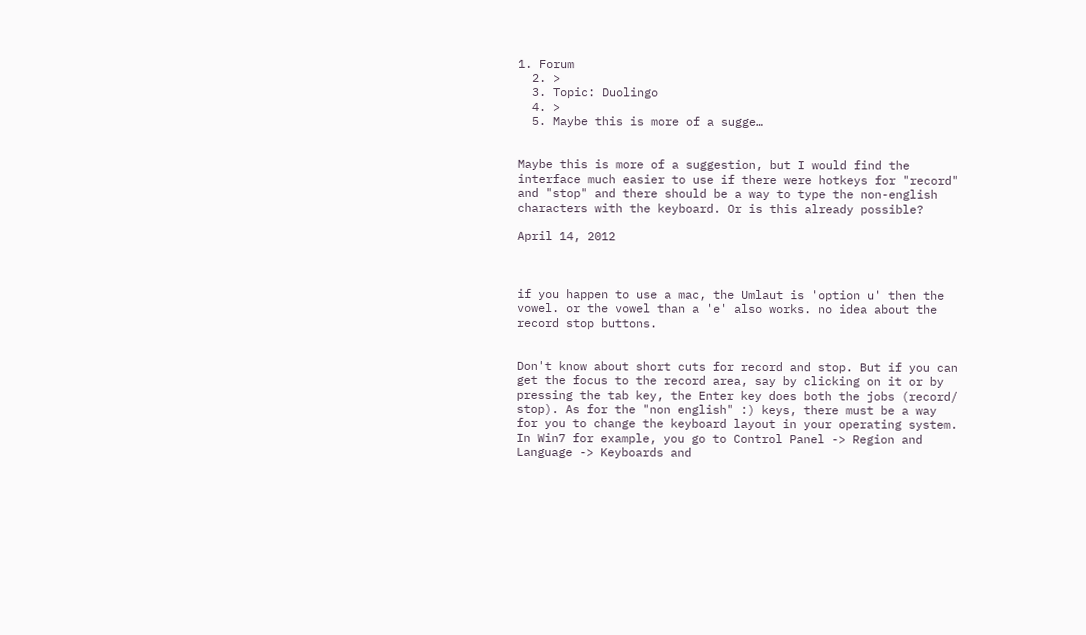1. Forum
  2. >
  3. Topic: Duolingo
  4. >
  5. Maybe this is more of a sugge…


Maybe this is more of a suggestion, but I would find the interface much easier to use if there were hotkeys for "record" and "stop" and there should be a way to type the non-english characters with the keyboard. Or is this already possible?

April 14, 2012



if you happen to use a mac, the Umlaut is 'option u' then the vowel. or the vowel than a 'e' also works. no idea about the record stop buttons.


Don't know about short cuts for record and stop. But if you can get the focus to the record area, say by clicking on it or by pressing the tab key, the Enter key does both the jobs (record/ stop). As for the "non english" :) keys, there must be a way for you to change the keyboard layout in your operating system. In Win7 for example, you go to Control Panel -> Region and Language -> Keyboards and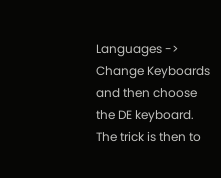Languages -> Change Keyboards and then choose the DE keyboard. The trick is then to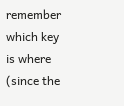remember which key is where (since the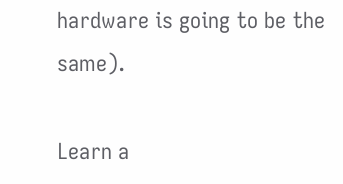hardware is going to be the same).

Learn a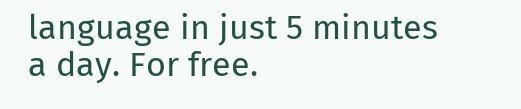language in just 5 minutes a day. For free.